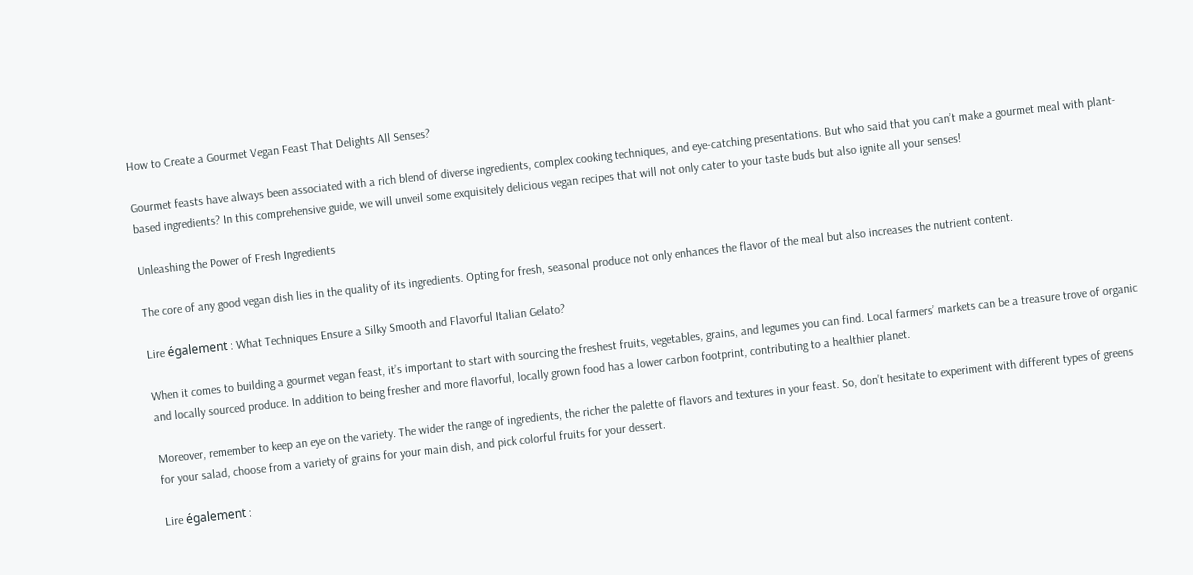How to Create a Gourmet Vegan Feast That Delights All Senses?

Gourmet feasts have always been associated with a rich blend of diverse ingredients, complex cooking techniques, and eye-catching presentations. But who said that you can’t make a gourmet meal with plant-based ingredients? In this comprehensive guide, we will unveil some exquisitely delicious vegan recipes that will not only cater to your taste buds but also ignite all your senses!

Unleashing the Power of Fresh Ingredients

The core of any good vegan dish lies in the quality of its ingredients. Opting for fresh, seasonal produce not only enhances the flavor of the meal but also increases the nutrient content.

Lire également : What Techniques Ensure a Silky Smooth and Flavorful Italian Gelato?

When it comes to building a gourmet vegan feast, it’s important to start with sourcing the freshest fruits, vegetables, grains, and legumes you can find. Local farmers’ markets can be a treasure trove of organic and locally sourced produce. In addition to being fresher and more flavorful, locally grown food has a lower carbon footprint, contributing to a healthier planet.

Moreover, remember to keep an eye on the variety. The wider the range of ingredients, the richer the palette of flavors and textures in your feast. So, don’t hesitate to experiment with different types of greens for your salad, choose from a variety of grains for your main dish, and pick colorful fruits for your dessert.

Lire également :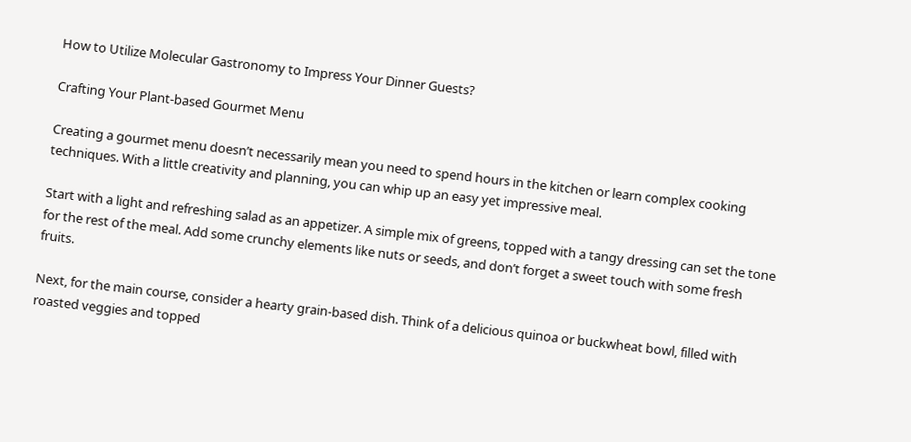How to Utilize Molecular Gastronomy to Impress Your Dinner Guests?

Crafting Your Plant-based Gourmet Menu

Creating a gourmet menu doesn’t necessarily mean you need to spend hours in the kitchen or learn complex cooking techniques. With a little creativity and planning, you can whip up an easy yet impressive meal.

Start with a light and refreshing salad as an appetizer. A simple mix of greens, topped with a tangy dressing can set the tone for the rest of the meal. Add some crunchy elements like nuts or seeds, and don’t forget a sweet touch with some fresh fruits.

Next, for the main course, consider a hearty grain-based dish. Think of a delicious quinoa or buckwheat bowl, filled with roasted veggies and topped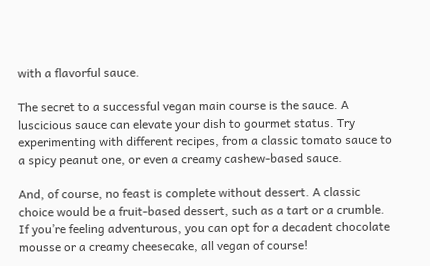with a flavorful sauce.

The secret to a successful vegan main course is the sauce. A luscicious sauce can elevate your dish to gourmet status. Try experimenting with different recipes, from a classic tomato sauce to a spicy peanut one, or even a creamy cashew-based sauce.

And, of course, no feast is complete without dessert. A classic choice would be a fruit-based dessert, such as a tart or a crumble. If you’re feeling adventurous, you can opt for a decadent chocolate mousse or a creamy cheesecake, all vegan of course!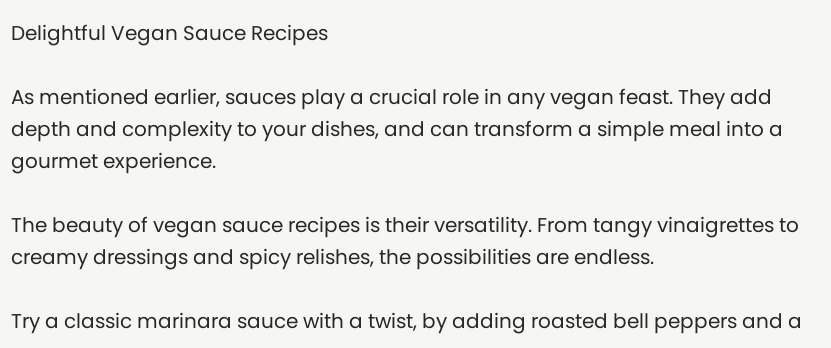Delightful Vegan Sauce Recipes

As mentioned earlier, sauces play a crucial role in any vegan feast. They add depth and complexity to your dishes, and can transform a simple meal into a gourmet experience.

The beauty of vegan sauce recipes is their versatility. From tangy vinaigrettes to creamy dressings and spicy relishes, the possibilities are endless.

Try a classic marinara sauce with a twist, by adding roasted bell peppers and a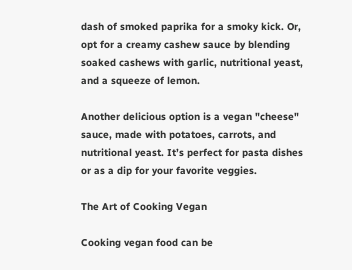dash of smoked paprika for a smoky kick. Or, opt for a creamy cashew sauce by blending soaked cashews with garlic, nutritional yeast, and a squeeze of lemon.

Another delicious option is a vegan "cheese" sauce, made with potatoes, carrots, and nutritional yeast. It’s perfect for pasta dishes or as a dip for your favorite veggies.

The Art of Cooking Vegan

Cooking vegan food can be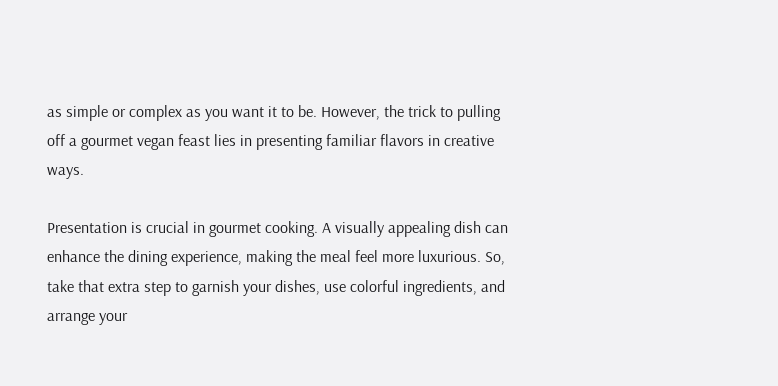as simple or complex as you want it to be. However, the trick to pulling off a gourmet vegan feast lies in presenting familiar flavors in creative ways.

Presentation is crucial in gourmet cooking. A visually appealing dish can enhance the dining experience, making the meal feel more luxurious. So, take that extra step to garnish your dishes, use colorful ingredients, and arrange your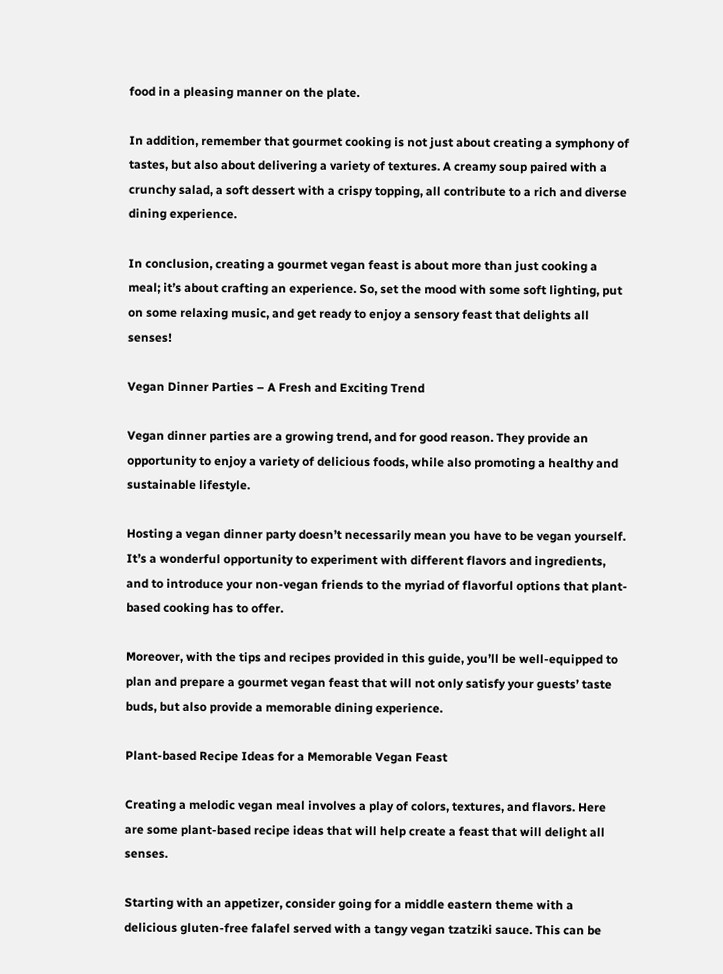food in a pleasing manner on the plate.

In addition, remember that gourmet cooking is not just about creating a symphony of tastes, but also about delivering a variety of textures. A creamy soup paired with a crunchy salad, a soft dessert with a crispy topping, all contribute to a rich and diverse dining experience.

In conclusion, creating a gourmet vegan feast is about more than just cooking a meal; it’s about crafting an experience. So, set the mood with some soft lighting, put on some relaxing music, and get ready to enjoy a sensory feast that delights all senses!

Vegan Dinner Parties – A Fresh and Exciting Trend

Vegan dinner parties are a growing trend, and for good reason. They provide an opportunity to enjoy a variety of delicious foods, while also promoting a healthy and sustainable lifestyle.

Hosting a vegan dinner party doesn’t necessarily mean you have to be vegan yourself. It’s a wonderful opportunity to experiment with different flavors and ingredients, and to introduce your non-vegan friends to the myriad of flavorful options that plant-based cooking has to offer.

Moreover, with the tips and recipes provided in this guide, you’ll be well-equipped to plan and prepare a gourmet vegan feast that will not only satisfy your guests’ taste buds, but also provide a memorable dining experience.

Plant-based Recipe Ideas for a Memorable Vegan Feast

Creating a melodic vegan meal involves a play of colors, textures, and flavors. Here are some plant-based recipe ideas that will help create a feast that will delight all senses.

Starting with an appetizer, consider going for a middle eastern theme with a delicious gluten-free falafel served with a tangy vegan tzatziki sauce. This can be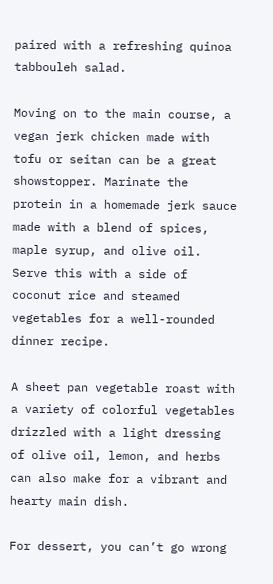paired with a refreshing quinoa tabbouleh salad.

Moving on to the main course, a vegan jerk chicken made with tofu or seitan can be a great showstopper. Marinate the protein in a homemade jerk sauce made with a blend of spices, maple syrup, and olive oil. Serve this with a side of coconut rice and steamed vegetables for a well-rounded dinner recipe.

A sheet pan vegetable roast with a variety of colorful vegetables drizzled with a light dressing of olive oil, lemon, and herbs can also make for a vibrant and hearty main dish.

For dessert, you can’t go wrong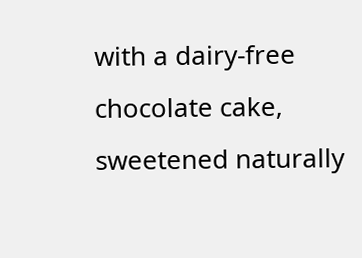with a dairy-free chocolate cake, sweetened naturally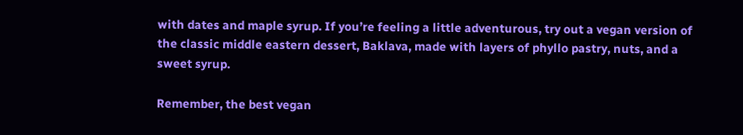with dates and maple syrup. If you’re feeling a little adventurous, try out a vegan version of the classic middle eastern dessert, Baklava, made with layers of phyllo pastry, nuts, and a sweet syrup.

Remember, the best vegan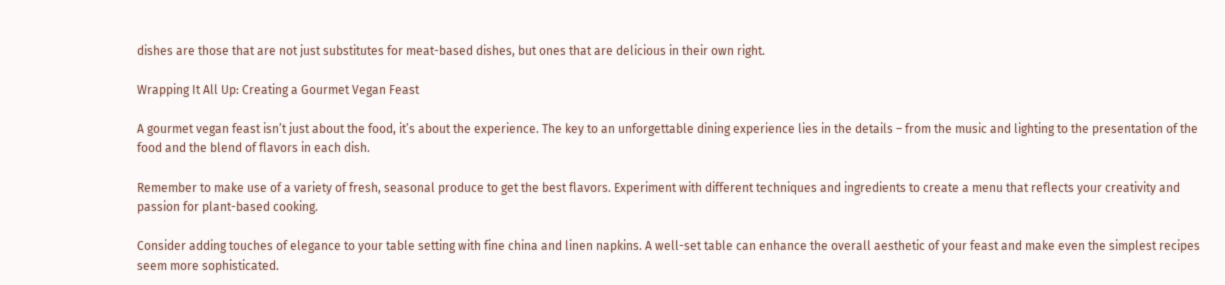dishes are those that are not just substitutes for meat-based dishes, but ones that are delicious in their own right.

Wrapping It All Up: Creating a Gourmet Vegan Feast

A gourmet vegan feast isn’t just about the food, it’s about the experience. The key to an unforgettable dining experience lies in the details – from the music and lighting to the presentation of the food and the blend of flavors in each dish.

Remember to make use of a variety of fresh, seasonal produce to get the best flavors. Experiment with different techniques and ingredients to create a menu that reflects your creativity and passion for plant-based cooking.

Consider adding touches of elegance to your table setting with fine china and linen napkins. A well-set table can enhance the overall aesthetic of your feast and make even the simplest recipes seem more sophisticated.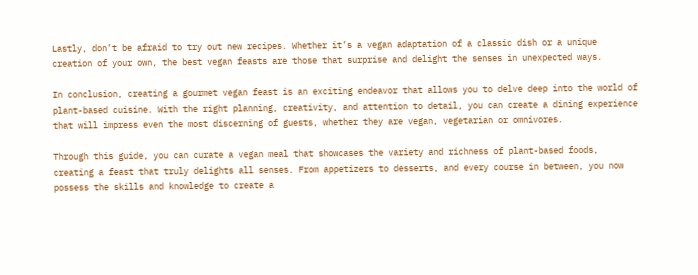Lastly, don’t be afraid to try out new recipes. Whether it’s a vegan adaptation of a classic dish or a unique creation of your own, the best vegan feasts are those that surprise and delight the senses in unexpected ways.

In conclusion, creating a gourmet vegan feast is an exciting endeavor that allows you to delve deep into the world of plant-based cuisine. With the right planning, creativity, and attention to detail, you can create a dining experience that will impress even the most discerning of guests, whether they are vegan, vegetarian or omnivores.

Through this guide, you can curate a vegan meal that showcases the variety and richness of plant-based foods, creating a feast that truly delights all senses. From appetizers to desserts, and every course in between, you now possess the skills and knowledge to create a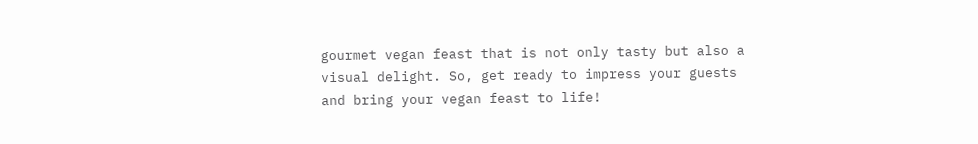gourmet vegan feast that is not only tasty but also a visual delight. So, get ready to impress your guests and bring your vegan feast to life!